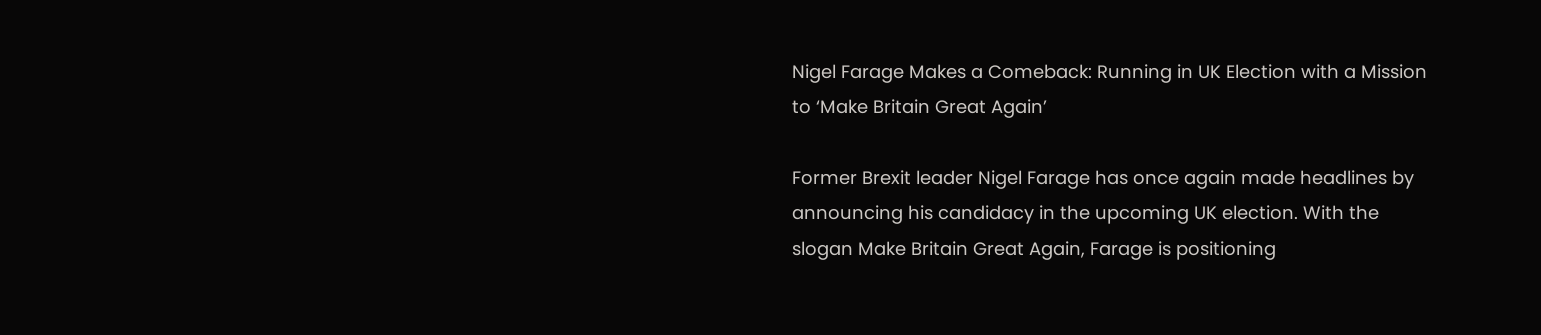Nigel Farage Makes a Comeback: Running in UK Election with a Mission to ‘Make Britain Great Again’

Former Brexit leader Nigel Farage has once again made headlines by announcing his candidacy in the upcoming UK election. With the slogan Make Britain Great Again, Farage is positioning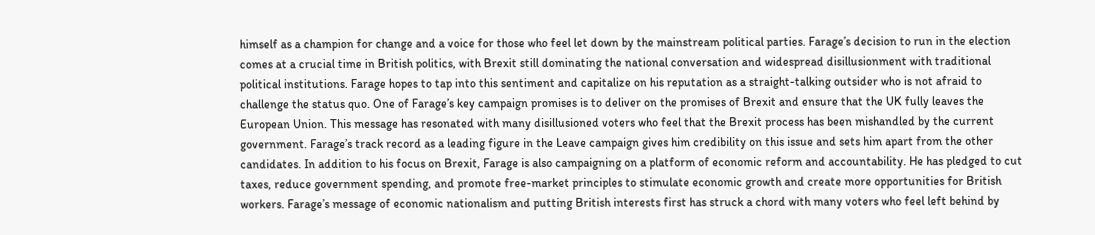himself as a champion for change and a voice for those who feel let down by the mainstream political parties. Farage’s decision to run in the election comes at a crucial time in British politics, with Brexit still dominating the national conversation and widespread disillusionment with traditional political institutions. Farage hopes to tap into this sentiment and capitalize on his reputation as a straight-talking outsider who is not afraid to challenge the status quo. One of Farage’s key campaign promises is to deliver on the promises of Brexit and ensure that the UK fully leaves the European Union. This message has resonated with many disillusioned voters who feel that the Brexit process has been mishandled by the current government. Farage’s track record as a leading figure in the Leave campaign gives him credibility on this issue and sets him apart from the other candidates. In addition to his focus on Brexit, Farage is also campaigning on a platform of economic reform and accountability. He has pledged to cut taxes, reduce government spending, and promote free-market principles to stimulate economic growth and create more opportunities for British workers. Farage’s message of economic nationalism and putting British interests first has struck a chord with many voters who feel left behind by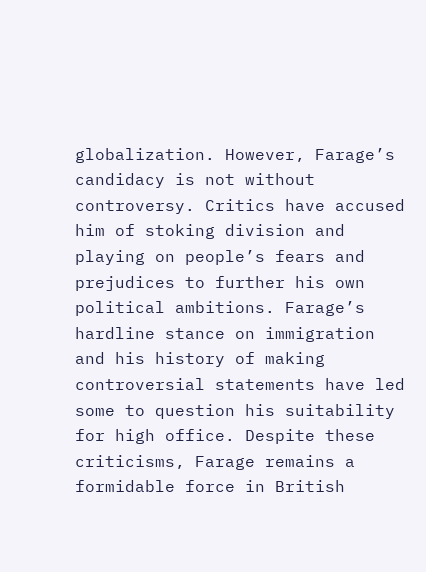globalization. However, Farage’s candidacy is not without controversy. Critics have accused him of stoking division and playing on people’s fears and prejudices to further his own political ambitions. Farage’s hardline stance on immigration and his history of making controversial statements have led some to question his suitability for high office. Despite these criticisms, Farage remains a formidable force in British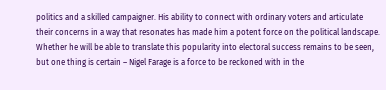politics and a skilled campaigner. His ability to connect with ordinary voters and articulate their concerns in a way that resonates has made him a potent force on the political landscape. Whether he will be able to translate this popularity into electoral success remains to be seen, but one thing is certain – Nigel Farage is a force to be reckoned with in the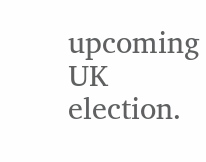upcoming UK election.